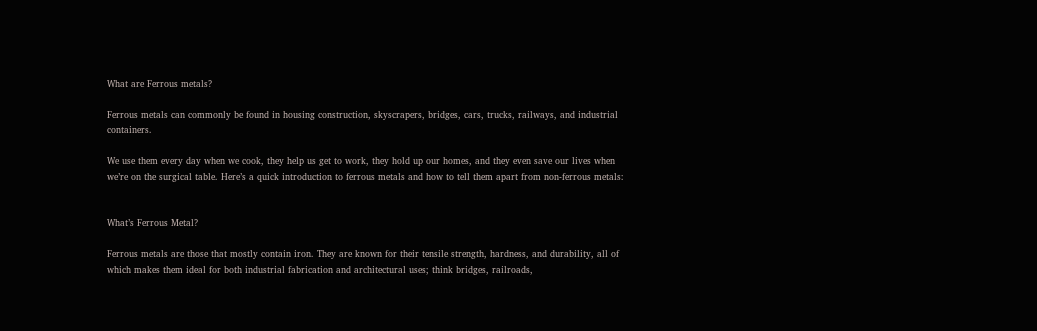What are Ferrous metals?

Ferrous metals can commonly be found in housing construction, skyscrapers, bridges, cars, trucks, railways, and industrial containers.

We use them every day when we cook, they help us get to work, they hold up our homes, and they even save our lives when we’re on the surgical table. Here’s a quick introduction to ferrous metals and how to tell them apart from non-ferrous metals:


What’s Ferrous Metal?

Ferrous metals are those that mostly contain iron. They are known for their tensile strength, hardness, and durability, all of which makes them ideal for both industrial fabrication and architectural uses; think bridges, railroads,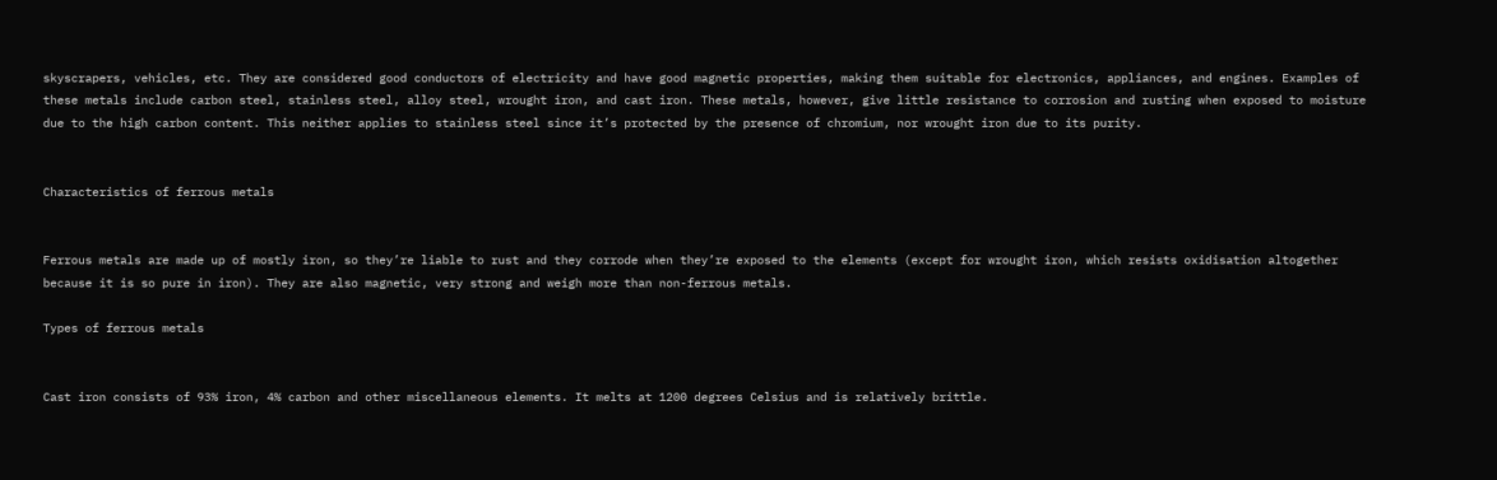skyscrapers, vehicles, etc. They are considered good conductors of electricity and have good magnetic properties, making them suitable for electronics, appliances, and engines. Examples of these metals include carbon steel, stainless steel, alloy steel, wrought iron, and cast iron. These metals, however, give little resistance to corrosion and rusting when exposed to moisture due to the high carbon content. This neither applies to stainless steel since it’s protected by the presence of chromium, nor wrought iron due to its purity.


Characteristics of ferrous metals


Ferrous metals are made up of mostly iron, so they’re liable to rust and they corrode when they’re exposed to the elements (except for wrought iron, which resists oxidisation altogether because it is so pure in iron). They are also magnetic, very strong and weigh more than non-ferrous metals.

Types of ferrous metals


Cast iron consists of 93% iron, 4% carbon and other miscellaneous elements. It melts at 1200 degrees Celsius and is relatively brittle.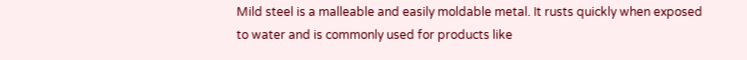Mild steel is a malleable and easily moldable metal. It rusts quickly when exposed to water and is commonly used for products like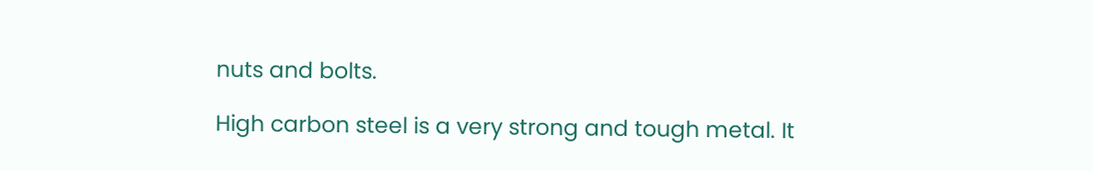nuts and bolts.

High carbon steel is a very strong and tough metal. It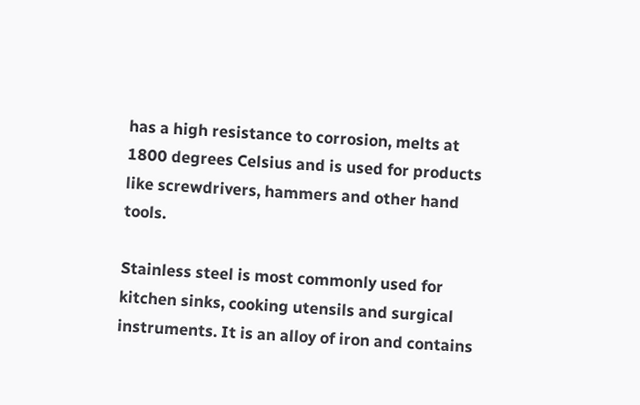has a high resistance to corrosion, melts at 1800 degrees Celsius and is used for products like screwdrivers, hammers and other hand tools.

Stainless steel is most commonly used for kitchen sinks, cooking utensils and surgical instruments. It is an alloy of iron and contains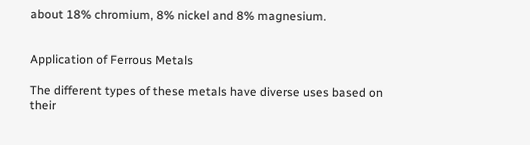about 18% chromium, 8% nickel and 8% magnesium.


Application of Ferrous Metals

The different types of these metals have diverse uses based on their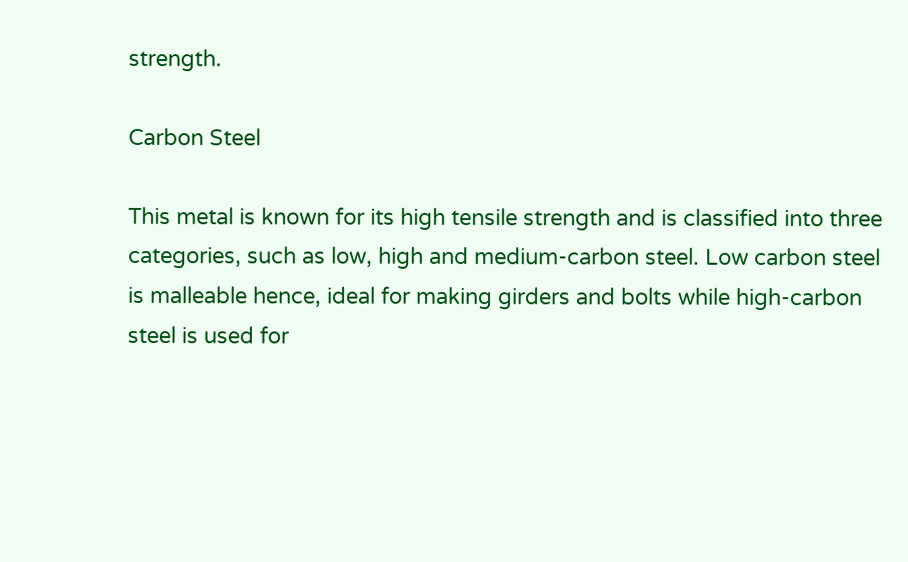strength.

Carbon Steel

This metal is known for its high tensile strength and is classified into three categories, such as low, high and medium-carbon steel. Low carbon steel is malleable hence, ideal for making girders and bolts while high-carbon steel is used for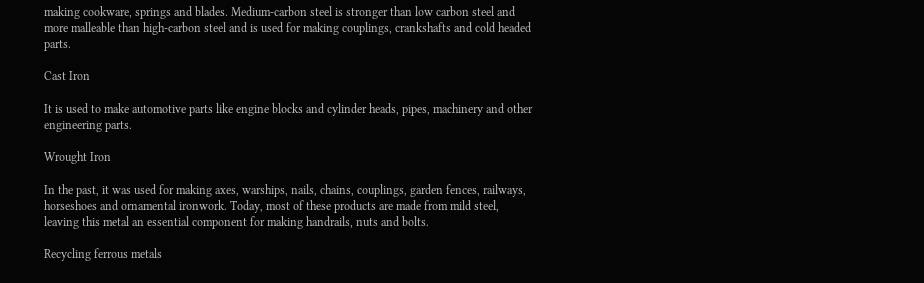making cookware, springs and blades. Medium-carbon steel is stronger than low carbon steel and more malleable than high-carbon steel and is used for making couplings, crankshafts and cold headed parts.

Cast Iron

It is used to make automotive parts like engine blocks and cylinder heads, pipes, machinery and other engineering parts.

Wrought Iron

In the past, it was used for making axes, warships, nails, chains, couplings, garden fences, railways, horseshoes and ornamental ironwork. Today, most of these products are made from mild steel, leaving this metal an essential component for making handrails, nuts and bolts.

Recycling ferrous metals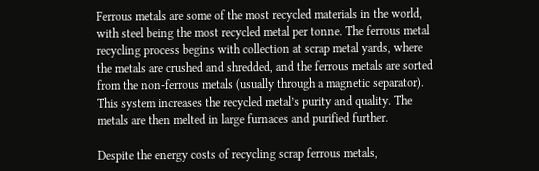Ferrous metals are some of the most recycled materials in the world, with steel being the most recycled metal per tonne. The ferrous metal recycling process begins with collection at scrap metal yards, where the metals are crushed and shredded, and the ferrous metals are sorted from the non-ferrous metals (usually through a magnetic separator). This system increases the recycled metal’s purity and quality. The metals are then melted in large furnaces and purified further.

Despite the energy costs of recycling scrap ferrous metals,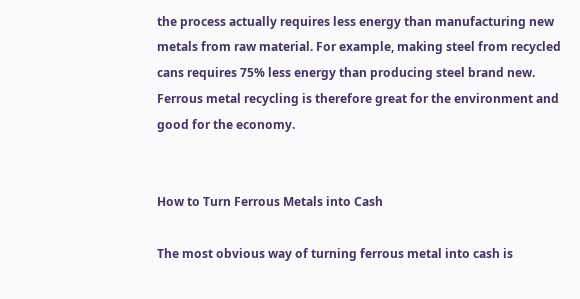the process actually requires less energy than manufacturing new metals from raw material. For example, making steel from recycled cans requires 75% less energy than producing steel brand new. Ferrous metal recycling is therefore great for the environment and good for the economy.


How to Turn Ferrous Metals into Cash

The most obvious way of turning ferrous metal into cash is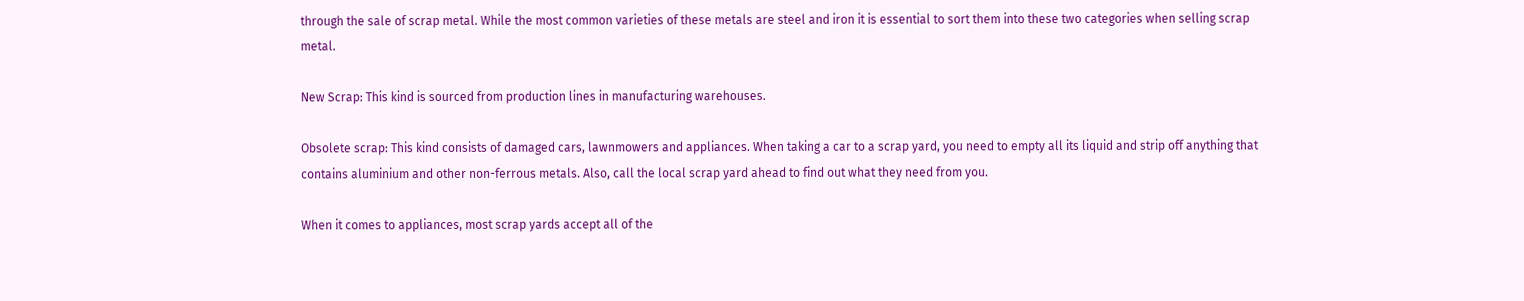through the sale of scrap metal. While the most common varieties of these metals are steel and iron it is essential to sort them into these two categories when selling scrap metal.

New Scrap: This kind is sourced from production lines in manufacturing warehouses.

Obsolete scrap: This kind consists of damaged cars, lawnmowers and appliances. When taking a car to a scrap yard, you need to empty all its liquid and strip off anything that contains aluminium and other non-ferrous metals. Also, call the local scrap yard ahead to find out what they need from you.

When it comes to appliances, most scrap yards accept all of the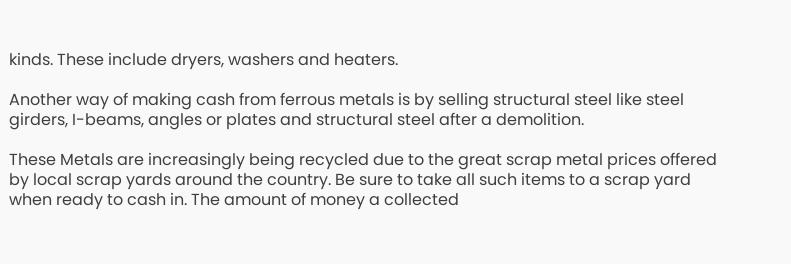kinds. These include dryers, washers and heaters.

Another way of making cash from ferrous metals is by selling structural steel like steel girders, I-beams, angles or plates and structural steel after a demolition.

These Metals are increasingly being recycled due to the great scrap metal prices offered by local scrap yards around the country. Be sure to take all such items to a scrap yard when ready to cash in. The amount of money a collected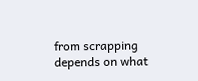from scrapping depends on what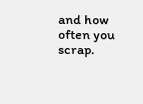and how often you scrap.